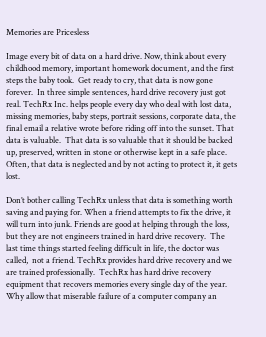Memories are Pricesless

Image every bit of data on a hard drive. Now, think about every childhood memory, important homework document, and the first steps the baby took.  Get ready to cry, that data is now gone forever.  In three simple sentences, hard drive recovery just got real. TechRx Inc. helps people every day who deal with lost data, missing memories, baby steps, portrait sessions, corporate data, the final email a relative wrote before riding off into the sunset. That data is valuable.  That data is so valuable that it should be backed up, preserved, written in stone or otherwise kept in a safe place. Often, that data is neglected and by not acting to protect it, it gets lost.

Don’t bother calling TechRx unless that data is something worth saving and paying for. When a friend attempts to fix the drive, it will turn into junk. Friends are good at helping through the loss, but they are not engineers trained in hard drive recovery.  The last time things started feeling difficult in life, the doctor was called,  not a friend. TechRx provides hard drive recovery and we are trained professionally.  TechRx has hard drive recovery equipment that recovers memories every single day of the year.  Why allow that miserable failure of a computer company an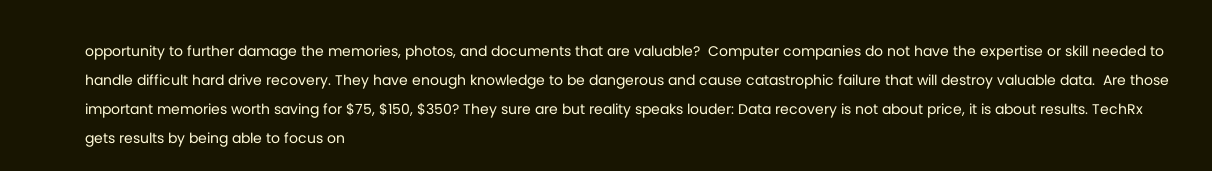opportunity to further damage the memories, photos, and documents that are valuable?  Computer companies do not have the expertise or skill needed to handle difficult hard drive recovery. They have enough knowledge to be dangerous and cause catastrophic failure that will destroy valuable data.  Are those important memories worth saving for $75, $150, $350? They sure are but reality speaks louder: Data recovery is not about price, it is about results. TechRx gets results by being able to focus on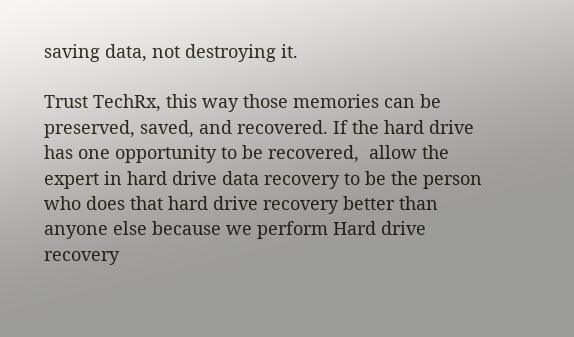saving data, not destroying it.

Trust TechRx, this way those memories can be preserved, saved, and recovered. If the hard drive has one opportunity to be recovered,  allow the expert in hard drive data recovery to be the person who does that hard drive recovery better than anyone else because we perform Hard drive recovery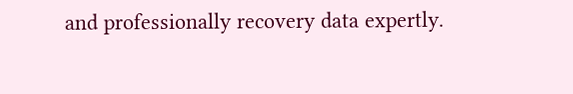and professionally recovery data expertly.